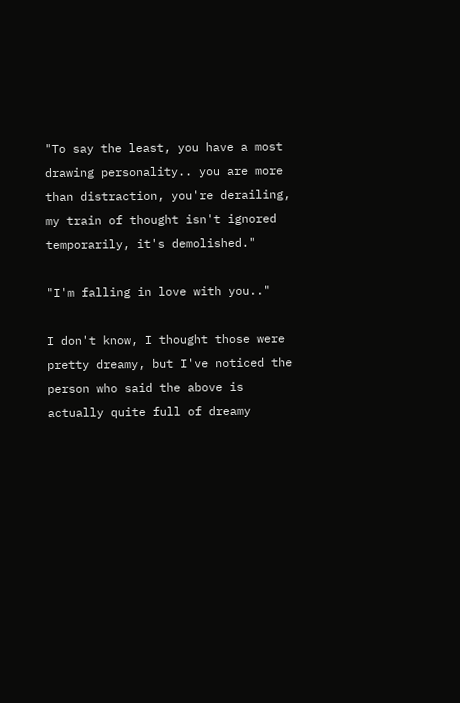"To say the least, you have a most drawing personality.. you are more than distraction, you're derailing, my train of thought isn't ignored temporarily, it's demolished."

"I'm falling in love with you.."

I don't know, I thought those were pretty dreamy, but I've noticed the person who said the above is actually quite full of dreamy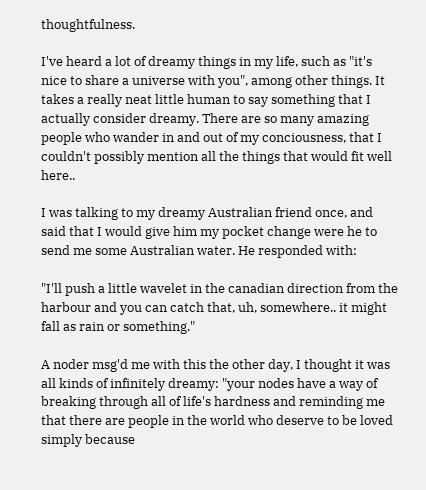thoughtfulness.

I've heard a lot of dreamy things in my life, such as "it's nice to share a universe with you", among other things. It takes a really neat little human to say something that I actually consider dreamy. There are so many amazing people who wander in and out of my conciousness, that I couldn't possibly mention all the things that would fit well here..

I was talking to my dreamy Australian friend once, and said that I would give him my pocket change were he to send me some Australian water. He responded with:

"I'll push a little wavelet in the canadian direction from the harbour and you can catch that, uh, somewhere.. it might fall as rain or something."

A noder msg'd me with this the other day, I thought it was all kinds of infinitely dreamy: "your nodes have a way of breaking through all of life's hardness and reminding me that there are people in the world who deserve to be loved simply because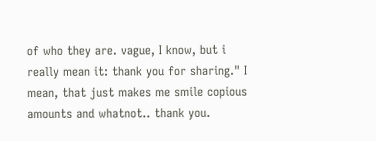of who they are. vague, I know, but i really mean it: thank you for sharing." I mean, that just makes me smile copious amounts and whatnot.. thank you.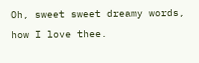Oh, sweet sweet dreamy words, how I love thee.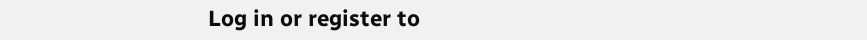Log in or register to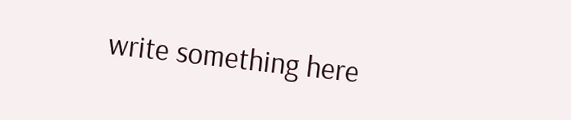write something here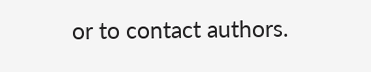or to contact authors.